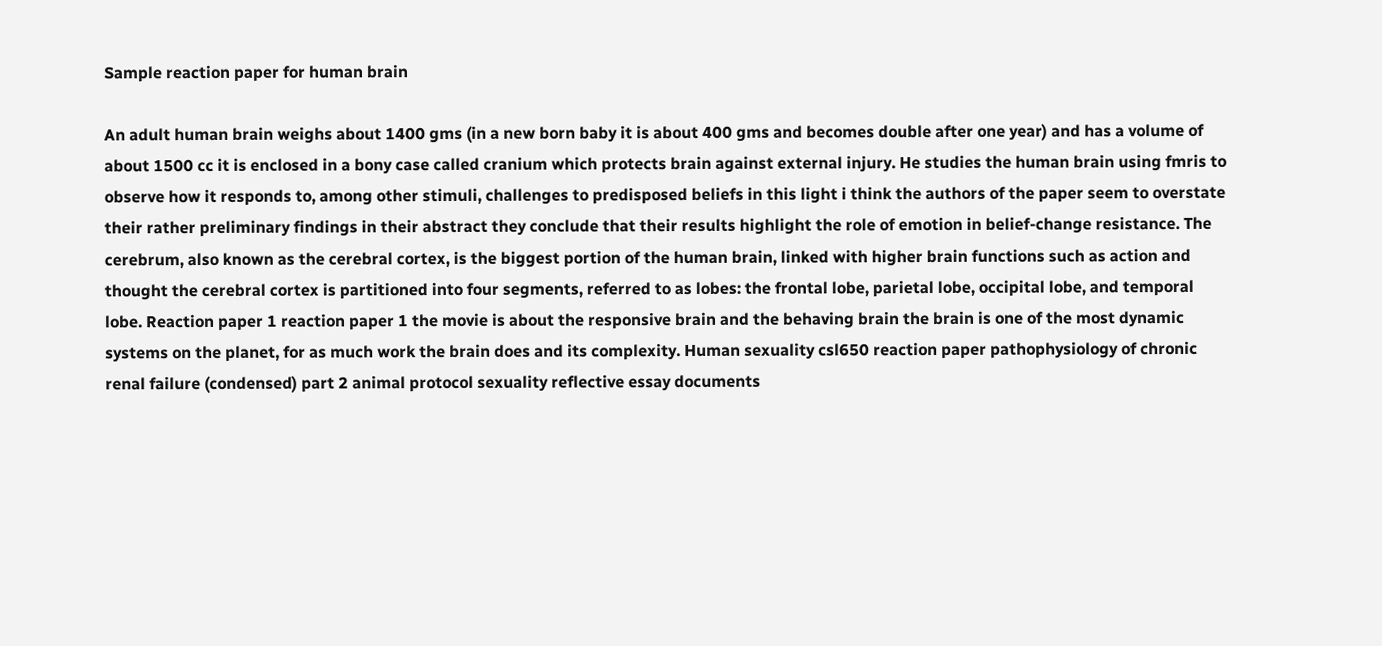Sample reaction paper for human brain

An adult human brain weighs about 1400 gms (in a new born baby it is about 400 gms and becomes double after one year) and has a volume of about 1500 cc it is enclosed in a bony case called cranium which protects brain against external injury. He studies the human brain using fmris to observe how it responds to, among other stimuli, challenges to predisposed beliefs in this light i think the authors of the paper seem to overstate their rather preliminary findings in their abstract they conclude that their results highlight the role of emotion in belief-change resistance. The cerebrum, also known as the cerebral cortex, is the biggest portion of the human brain, linked with higher brain functions such as action and thought the cerebral cortex is partitioned into four segments, referred to as lobes: the frontal lobe, parietal lobe, occipital lobe, and temporal lobe. Reaction paper 1 reaction paper 1 the movie is about the responsive brain and the behaving brain the brain is one of the most dynamic systems on the planet, for as much work the brain does and its complexity. Human sexuality csl650 reaction paper pathophysiology of chronic renal failure (condensed) part 2 animal protocol sexuality reflective essay documents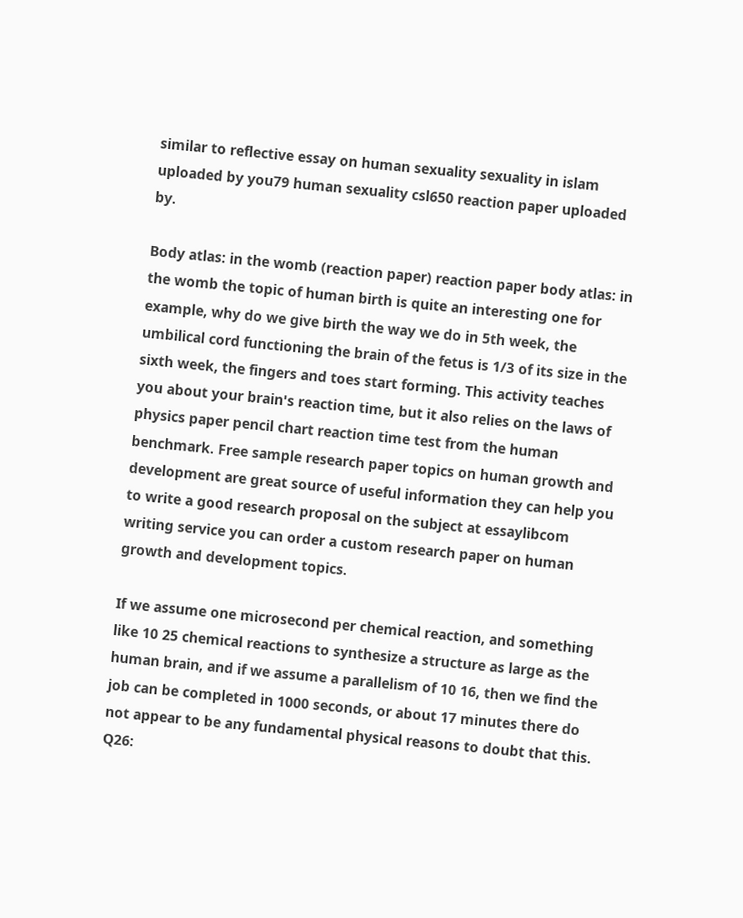similar to reflective essay on human sexuality sexuality in islam uploaded by you79 human sexuality csl650 reaction paper uploaded by.

Body atlas: in the womb (reaction paper) reaction paper body atlas: in the womb the topic of human birth is quite an interesting one for example, why do we give birth the way we do in 5th week, the umbilical cord functioning the brain of the fetus is 1/3 of its size in the sixth week, the fingers and toes start forming. This activity teaches you about your brain's reaction time, but it also relies on the laws of physics paper pencil chart reaction time test from the human benchmark. Free sample research paper topics on human growth and development are great source of useful information they can help you to write a good research proposal on the subject at essaylibcom writing service you can order a custom research paper on human growth and development topics.

If we assume one microsecond per chemical reaction, and something like 10 25 chemical reactions to synthesize a structure as large as the human brain, and if we assume a parallelism of 10 16, then we find the job can be completed in 1000 seconds, or about 17 minutes there do not appear to be any fundamental physical reasons to doubt that this. Q26: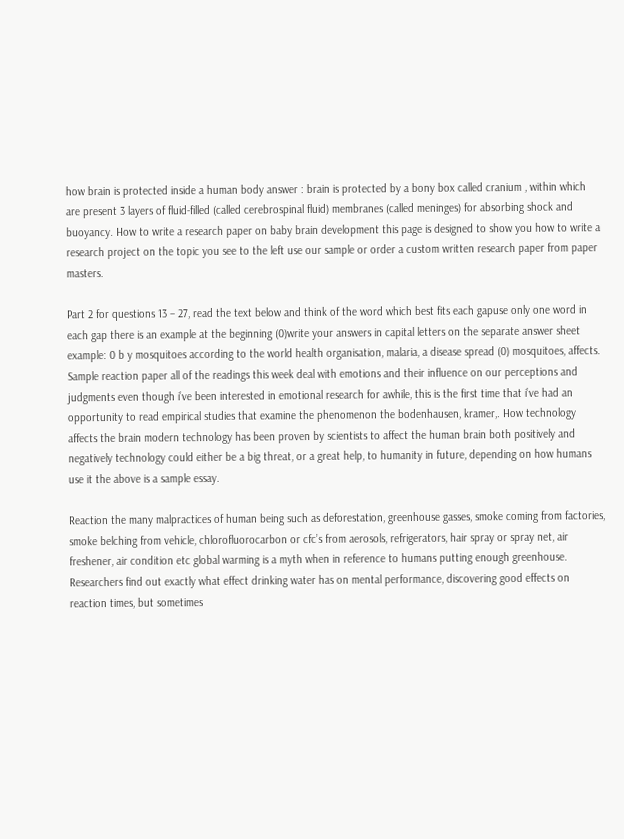how brain is protected inside a human body answer : brain is protected by a bony box called cranium , within which are present 3 layers of fluid-filled (called cerebrospinal fluid) membranes (called meninges) for absorbing shock and buoyancy. How to write a research paper on baby brain development this page is designed to show you how to write a research project on the topic you see to the left use our sample or order a custom written research paper from paper masters.

Part 2 for questions 13 – 27, read the text below and think of the word which best fits each gapuse only one word in each gap there is an example at the beginning (0)write your answers in capital letters on the separate answer sheet example: 0 b y mosquitoes according to the world health organisation, malaria, a disease spread (0) mosquitoes, affects. Sample reaction paper all of the readings this week deal with emotions and their influence on our perceptions and judgments even though i’ve been interested in emotional research for awhile, this is the first time that i’ve had an opportunity to read empirical studies that examine the phenomenon the bodenhausen, kramer,. How technology affects the brain modern technology has been proven by scientists to affect the human brain both positively and negatively technology could either be a big threat, or a great help, to humanity in future, depending on how humans use it the above is a sample essay.

Reaction the many malpractices of human being such as deforestation, greenhouse gasses, smoke coming from factories, smoke belching from vehicle, chlorofluorocarbon or cfc’s from aerosols, refrigerators, hair spray or spray net, air freshener, air condition etc global warming is a myth when in reference to humans putting enough greenhouse. Researchers find out exactly what effect drinking water has on mental performance, discovering good effects on reaction times, but sometimes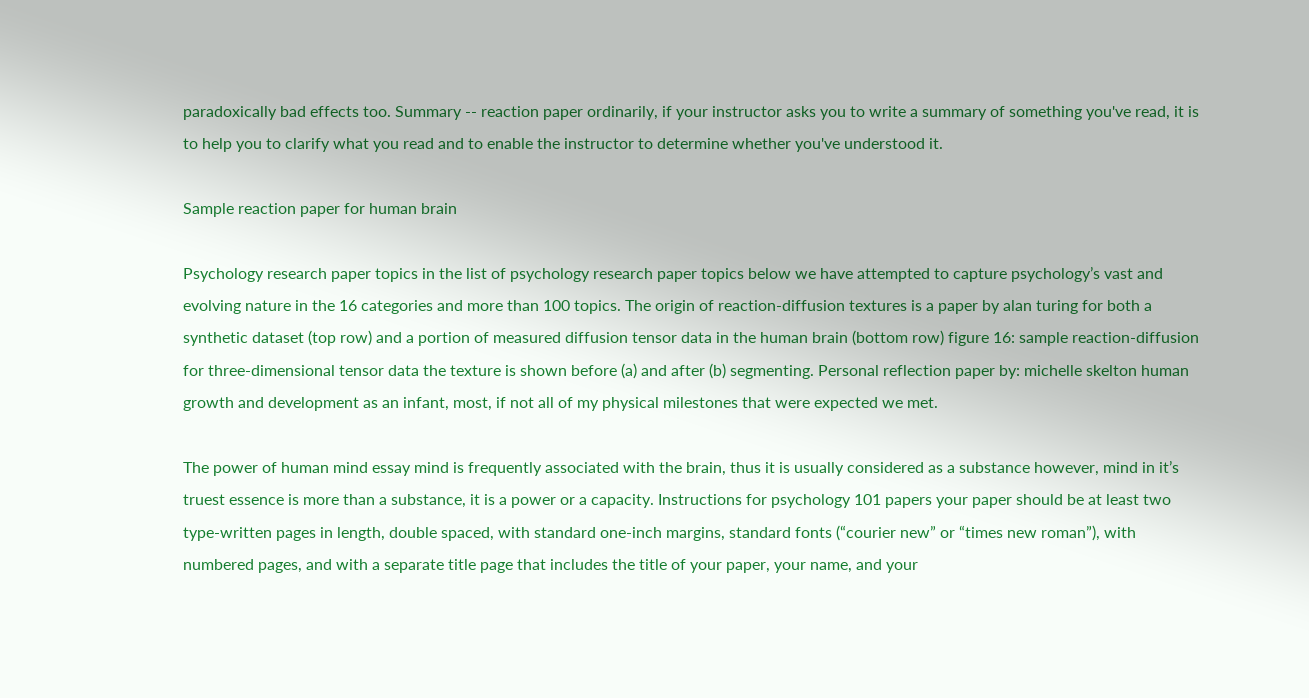paradoxically bad effects too. Summary -- reaction paper ordinarily, if your instructor asks you to write a summary of something you've read, it is to help you to clarify what you read and to enable the instructor to determine whether you've understood it.

Sample reaction paper for human brain

Psychology research paper topics in the list of psychology research paper topics below we have attempted to capture psychology’s vast and evolving nature in the 16 categories and more than 100 topics. The origin of reaction-diffusion textures is a paper by alan turing for both a synthetic dataset (top row) and a portion of measured diffusion tensor data in the human brain (bottom row) figure 16: sample reaction-diffusion for three-dimensional tensor data the texture is shown before (a) and after (b) segmenting. Personal reflection paper by: michelle skelton human growth and development as an infant, most, if not all of my physical milestones that were expected we met.

The power of human mind essay mind is frequently associated with the brain, thus it is usually considered as a substance however, mind in it’s truest essence is more than a substance, it is a power or a capacity. Instructions for psychology 101 papers your paper should be at least two type-written pages in length, double spaced, with standard one-inch margins, standard fonts (“courier new” or “times new roman”), with numbered pages, and with a separate title page that includes the title of your paper, your name, and your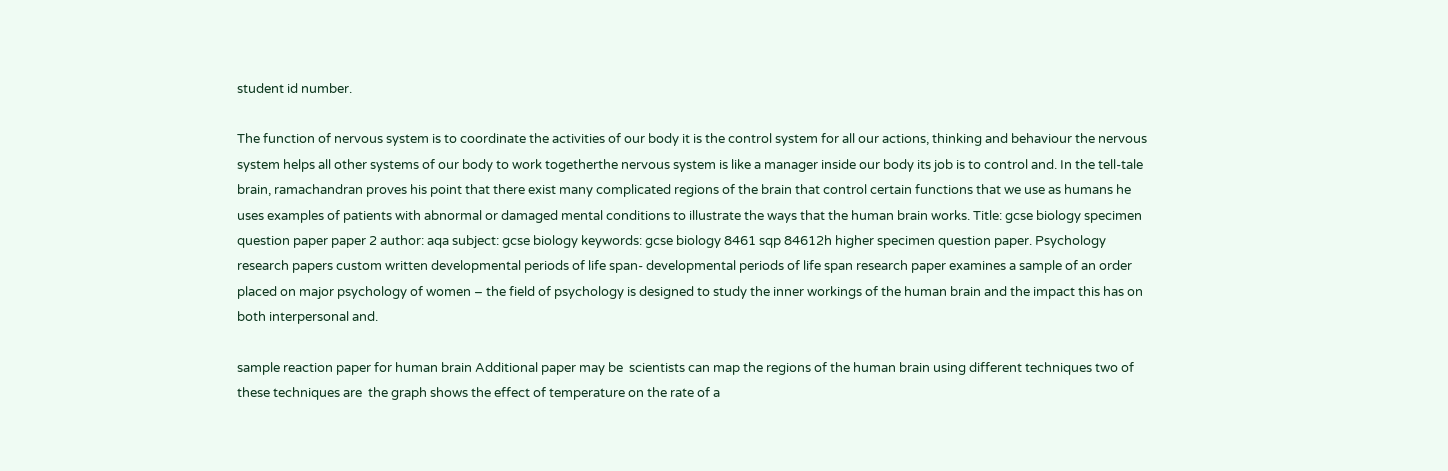student id number.

The function of nervous system is to coordinate the activities of our body it is the control system for all our actions, thinking and behaviour the nervous system helps all other systems of our body to work togetherthe nervous system is like a manager inside our body its job is to control and. In the tell-tale brain, ramachandran proves his point that there exist many complicated regions of the brain that control certain functions that we use as humans he uses examples of patients with abnormal or damaged mental conditions to illustrate the ways that the human brain works. Title: gcse biology specimen question paper paper 2 author: aqa subject: gcse biology keywords: gcse biology 8461 sqp 84612h higher specimen question paper. Psychology research papers custom written developmental periods of life span- developmental periods of life span research paper examines a sample of an order placed on major psychology of women – the field of psychology is designed to study the inner workings of the human brain and the impact this has on both interpersonal and.

sample reaction paper for human brain Additional paper may be  scientists can map the regions of the human brain using different techniques two of these techniques are  the graph shows the effect of temperature on the rate of a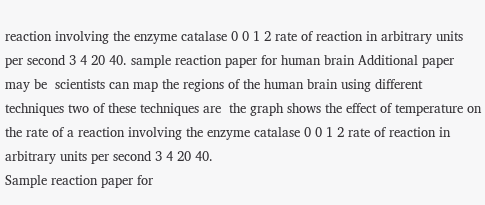reaction involving the enzyme catalase 0 0 1 2 rate of reaction in arbitrary units per second 3 4 20 40. sample reaction paper for human brain Additional paper may be  scientists can map the regions of the human brain using different techniques two of these techniques are  the graph shows the effect of temperature on the rate of a reaction involving the enzyme catalase 0 0 1 2 rate of reaction in arbitrary units per second 3 4 20 40.
Sample reaction paper for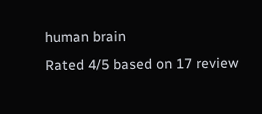human brain
Rated 4/5 based on 17 review